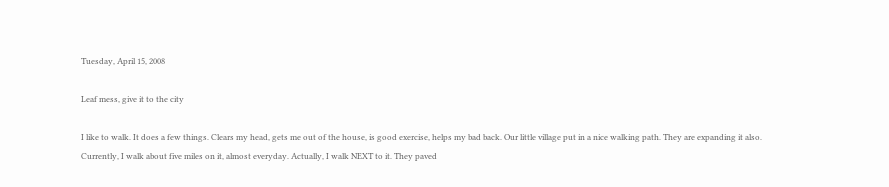Tuesday, April 15, 2008

Leaf mess, give it to the city

I like to walk. It does a few things. Clears my head, gets me out of the house, is good exercise, helps my bad back. Our little village put in a nice walking path. They are expanding it also. Currently, I walk about five miles on it, almost everyday. Actually, I walk NEXT to it. They paved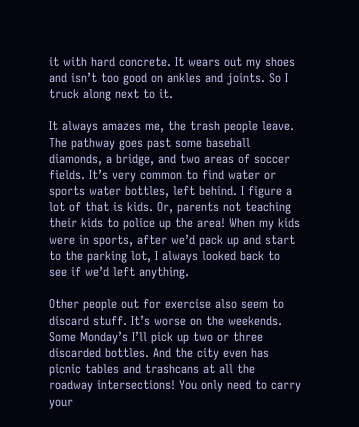it with hard concrete. It wears out my shoes and isn’t too good on ankles and joints. So I truck along next to it.

It always amazes me, the trash people leave. The pathway goes past some baseball diamonds, a bridge, and two areas of soccer fields. It’s very common to find water or sports water bottles, left behind. I figure a lot of that is kids. Or, parents not teaching their kids to police up the area! When my kids were in sports, after we’d pack up and start to the parking lot, I always looked back to see if we’d left anything.

Other people out for exercise also seem to discard stuff. It’s worse on the weekends. Some Monday’s I’ll pick up two or three discarded bottles. And the city even has picnic tables and trashcans at all the roadway intersections! You only need to carry your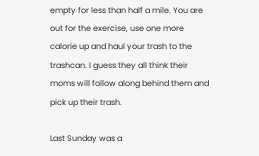empty for less than half a mile. You are out for the exercise, use one more calorie up and haul your trash to the trashcan. I guess they all think their moms will follow along behind them and pick up their trash.

Last Sunday was a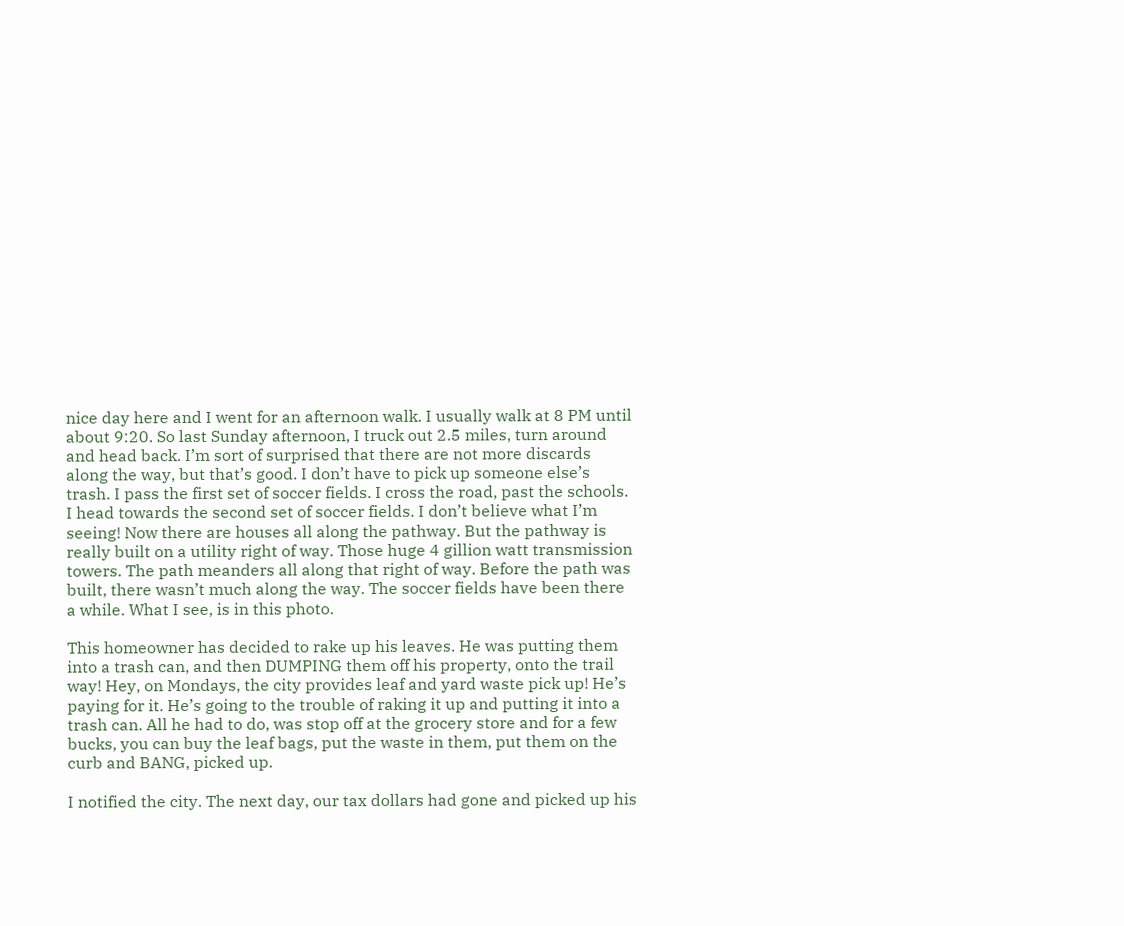nice day here and I went for an afternoon walk. I usually walk at 8 PM until about 9:20. So last Sunday afternoon, I truck out 2.5 miles, turn around and head back. I’m sort of surprised that there are not more discards along the way, but that’s good. I don’t have to pick up someone else’s trash. I pass the first set of soccer fields. I cross the road, past the schools. I head towards the second set of soccer fields. I don’t believe what I’m seeing! Now there are houses all along the pathway. But the pathway is really built on a utility right of way. Those huge 4 gillion watt transmission towers. The path meanders all along that right of way. Before the path was built, there wasn’t much along the way. The soccer fields have been there a while. What I see, is in this photo.

This homeowner has decided to rake up his leaves. He was putting them into a trash can, and then DUMPING them off his property, onto the trail way! Hey, on Mondays, the city provides leaf and yard waste pick up! He’s paying for it. He’s going to the trouble of raking it up and putting it into a trash can. All he had to do, was stop off at the grocery store and for a few bucks, you can buy the leaf bags, put the waste in them, put them on the curb and BANG, picked up.

I notified the city. The next day, our tax dollars had gone and picked up his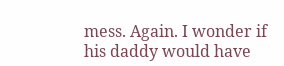mess. Again. I wonder if his daddy would have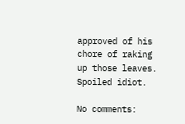approved of his chore of raking up those leaves. Spoiled idiot.

No comments: